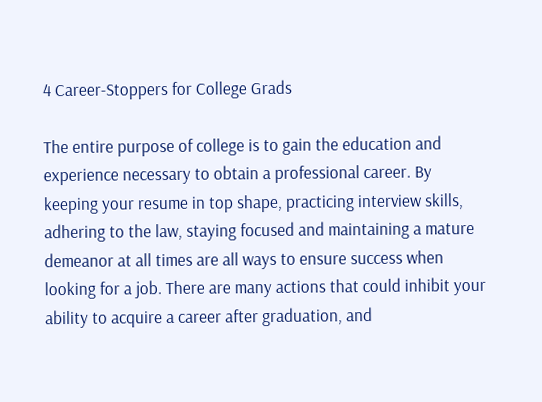4 Career-Stoppers for College Grads

The entire purpose of college is to gain the education and experience necessary to obtain a professional career. By keeping your resume in top shape, practicing interview skills, adhering to the law, staying focused and maintaining a mature demeanor at all times are all ways to ensure success when looking for a job. There are many actions that could inhibit your ability to acquire a career after graduation, and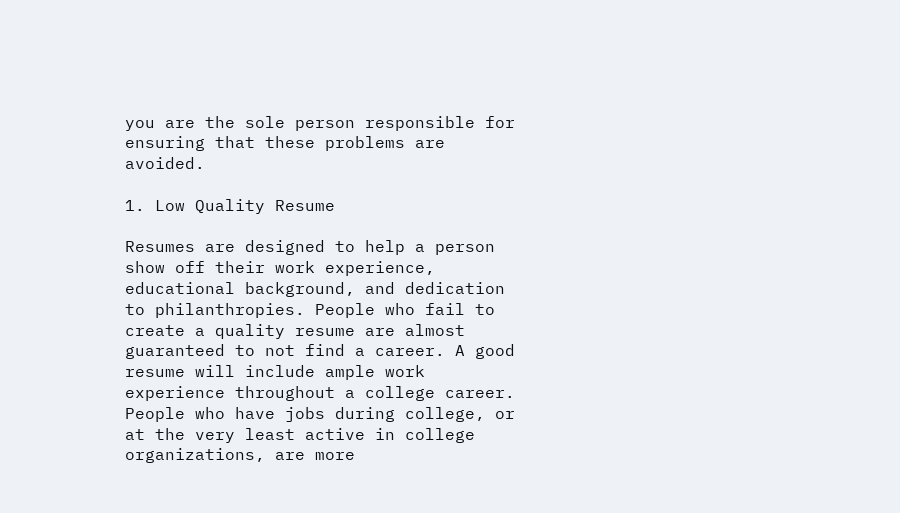you are the sole person responsible for ensuring that these problems are avoided.

1. Low Quality Resume

Resumes are designed to help a person show off their work experience, educational background, and dedication to philanthropies. People who fail to create a quality resume are almost guaranteed to not find a career. A good resume will include ample work experience throughout a college career. People who have jobs during college, or at the very least active in college organizations, are more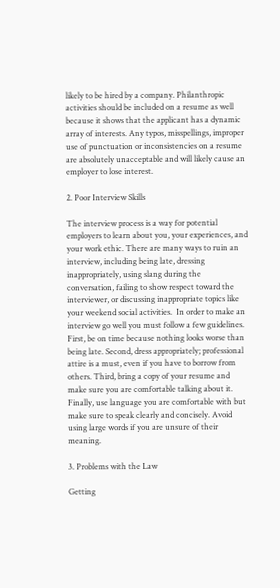likely to be hired by a company. Philanthropic activities should be included on a resume as well because it shows that the applicant has a dynamic array of interests. Any typos, misspellings, improper use of punctuation or inconsistencies on a resume are absolutely unacceptable and will likely cause an employer to lose interest.

2. Poor Interview Skills

The interview process is a way for potential employers to learn about you, your experiences, and your work ethic. There are many ways to ruin an interview, including being late, dressing inappropriately, using slang during the conversation, failing to show respect toward the interviewer, or discussing inappropriate topics like your weekend social activities.  In order to make an interview go well you must follow a few guidelines. First, be on time because nothing looks worse than being late. Second, dress appropriately; professional attire is a must, even if you have to borrow from others. Third, bring a copy of your resume and make sure you are comfortable talking about it. Finally, use language you are comfortable with but make sure to speak clearly and concisely. Avoid using large words if you are unsure of their meaning.

3. Problems with the Law

Getting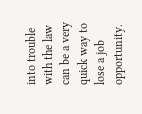into trouble with the law can be a very quick way to lose a job opportunity.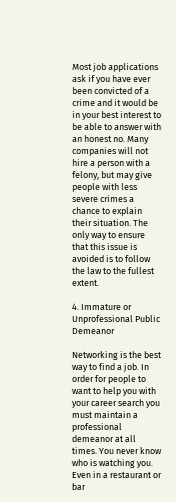Most job applications ask if you have ever been convicted of a crime and it would be in your best interest to be able to answer with an honest no. Many companies will not hire a person with a felony, but may give people with less severe crimes a chance to explain their situation. The only way to ensure that this issue is avoided is to follow the law to the fullest extent.

4. Immature or Unprofessional Public Demeanor

Networking is the best way to find a job. In order for people to want to help you with your career search you must maintain a professional demeanor at all times. You never know who is watching you. Even in a restaurant or bar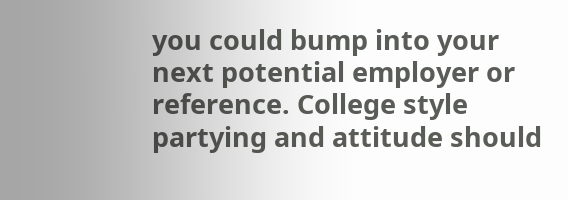you could bump into your next potential employer or reference. College style partying and attitude should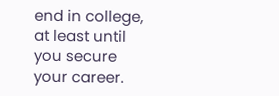end in college, at least until you secure your career.